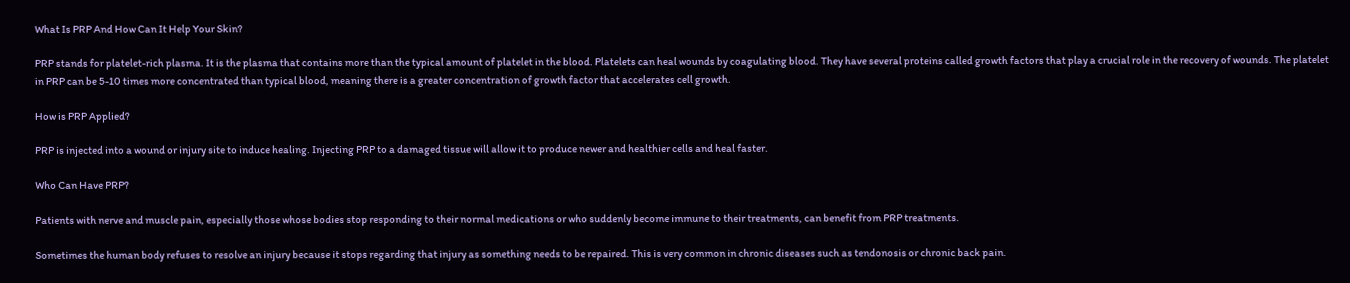What Is PRP And How Can It Help Your Skin?

PRP stands for platelet-rich plasma. It is the plasma that contains more than the typical amount of platelet in the blood. Platelets can heal wounds by coagulating blood. They have several proteins called growth factors that play a crucial role in the recovery of wounds. The platelet in PRP can be 5-10 times more concentrated than typical blood, meaning there is a greater concentration of growth factor that accelerates cell growth.

How is PRP Applied?

PRP is injected into a wound or injury site to induce healing. Injecting PRP to a damaged tissue will allow it to produce newer and healthier cells and heal faster.

Who Can Have PRP?

Patients with nerve and muscle pain, especially those whose bodies stop responding to their normal medications or who suddenly become immune to their treatments, can benefit from PRP treatments.

Sometimes the human body refuses to resolve an injury because it stops regarding that injury as something needs to be repaired. This is very common in chronic diseases such as tendonosis or chronic back pain.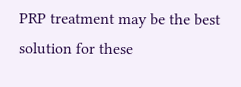PRP treatment may be the best solution for these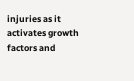injuries as it activates growth factors and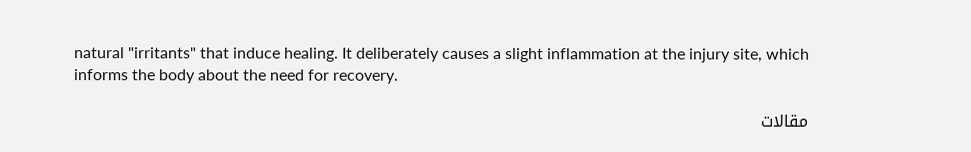natural "irritants" that induce healing. It deliberately causes a slight inflammation at the injury site, which informs the body about the need for recovery.

مقالات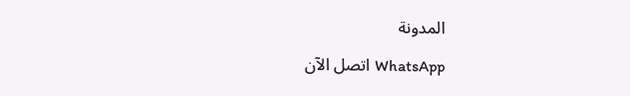المدونة

اتصل الآن WhatsApp